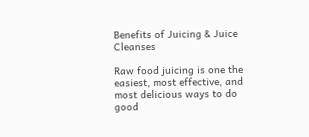Benefits of Juicing & Juice Cleanses

Raw food juicing is one the easiest, most effective, and most delicious ways to do good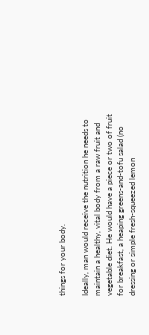things for your body.

Ideally, man would receive the nutrition he needs to maintain a healthy, vital body from a raw fruit and vegetable diet. He would have a piece or two of fruit for breakfast, a heaping greens-and-tofu salad (no dressing or simple fresh-squeezed lemon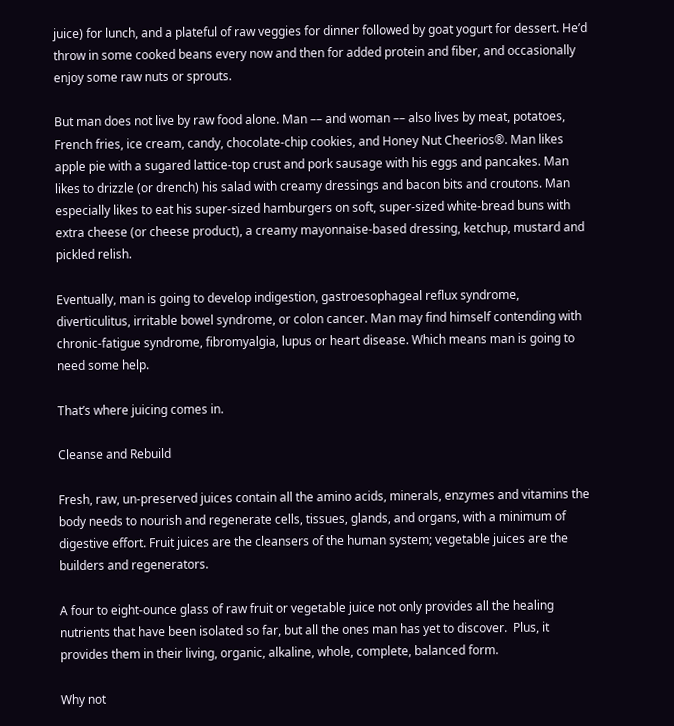juice) for lunch, and a plateful of raw veggies for dinner followed by goat yogurt for dessert. He’d throw in some cooked beans every now and then for added protein and fiber, and occasionally enjoy some raw nuts or sprouts.

But man does not live by raw food alone. Man –– and woman –– also lives by meat, potatoes, French fries, ice cream, candy, chocolate-chip cookies, and Honey Nut Cheerios®. Man likes apple pie with a sugared lattice-top crust and pork sausage with his eggs and pancakes. Man likes to drizzle (or drench) his salad with creamy dressings and bacon bits and croutons. Man especially likes to eat his super-sized hamburgers on soft, super-sized white-bread buns with extra cheese (or cheese product), a creamy mayonnaise-based dressing, ketchup, mustard and pickled relish.

Eventually, man is going to develop indigestion, gastroesophageal reflux syndrome, diverticulitus, irritable bowel syndrome, or colon cancer. Man may find himself contending with chronic-fatigue syndrome, fibromyalgia, lupus or heart disease. Which means man is going to need some help.

That’s where juicing comes in.

Cleanse and Rebuild

Fresh, raw, un-preserved juices contain all the amino acids, minerals, enzymes and vitamins the body needs to nourish and regenerate cells, tissues, glands, and organs, with a minimum of digestive effort. Fruit juices are the cleansers of the human system; vegetable juices are the builders and regenerators.

A four to eight-ounce glass of raw fruit or vegetable juice not only provides all the healing nutrients that have been isolated so far, but all the ones man has yet to discover.  Plus, it provides them in their living, organic, alkaline, whole, complete, balanced form.

Why not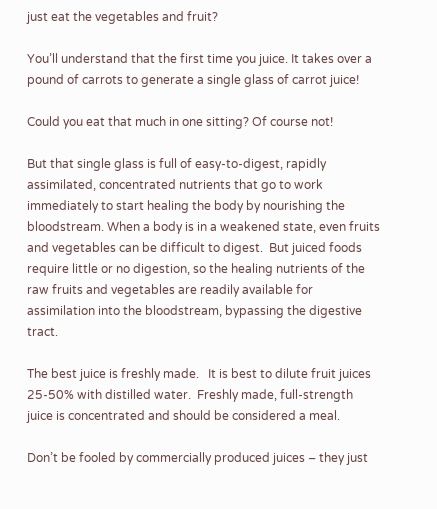just eat the vegetables and fruit?

You’ll understand that the first time you juice. It takes over a pound of carrots to generate a single glass of carrot juice!

Could you eat that much in one sitting? Of course not!

But that single glass is full of easy-to-digest, rapidly assimilated, concentrated nutrients that go to work immediately to start healing the body by nourishing the bloodstream. When a body is in a weakened state, even fruits and vegetables can be difficult to digest.  But juiced foods require little or no digestion, so the healing nutrients of the raw fruits and vegetables are readily available for assimilation into the bloodstream, bypassing the digestive tract.

The best juice is freshly made.   It is best to dilute fruit juices 25-50% with distilled water.  Freshly made, full-strength juice is concentrated and should be considered a meal.

Don’t be fooled by commercially produced juices – they just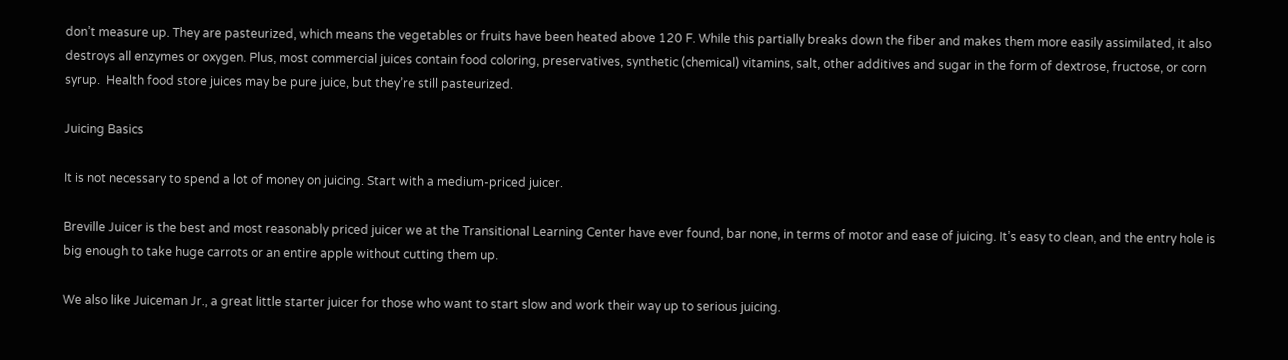don’t measure up. They are pasteurized, which means the vegetables or fruits have been heated above 120 F. While this partially breaks down the fiber and makes them more easily assimilated, it also destroys all enzymes or oxygen. Plus, most commercial juices contain food coloring, preservatives, synthetic (chemical) vitamins, salt, other additives and sugar in the form of dextrose, fructose, or corn syrup.  Health food store juices may be pure juice, but they’re still pasteurized.

Juicing Basics

It is not necessary to spend a lot of money on juicing. Start with a medium-priced juicer.

Breville Juicer is the best and most reasonably priced juicer we at the Transitional Learning Center have ever found, bar none, in terms of motor and ease of juicing. It’s easy to clean, and the entry hole is big enough to take huge carrots or an entire apple without cutting them up.

We also like Juiceman Jr., a great little starter juicer for those who want to start slow and work their way up to serious juicing.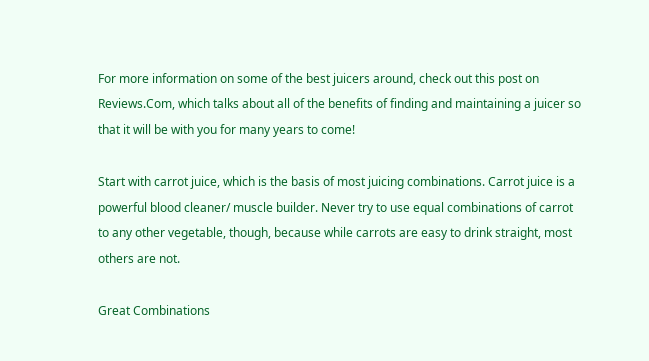For more information on some of the best juicers around, check out this post on Reviews.Com, which talks about all of the benefits of finding and maintaining a juicer so that it will be with you for many years to come!

Start with carrot juice, which is the basis of most juicing combinations. Carrot juice is a powerful blood cleaner/ muscle builder. Never try to use equal combinations of carrot to any other vegetable, though, because while carrots are easy to drink straight, most others are not.

Great Combinations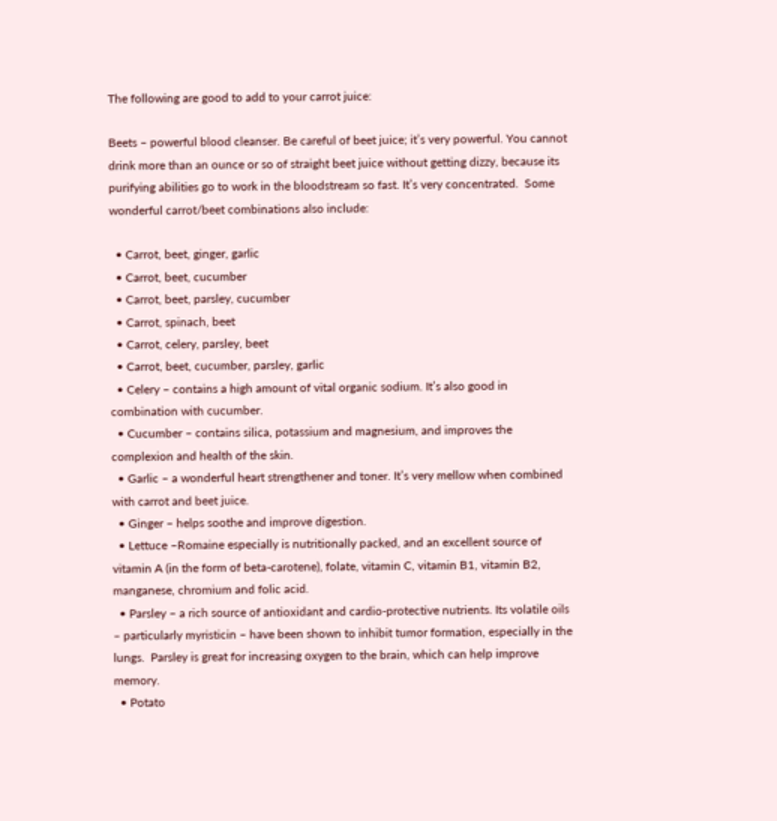The following are good to add to your carrot juice:

Beets – powerful blood cleanser. Be careful of beet juice; it’s very powerful. You cannot drink more than an ounce or so of straight beet juice without getting dizzy, because its purifying abilities go to work in the bloodstream so fast. It’s very concentrated.  Some wonderful carrot/beet combinations also include:

  • Carrot, beet, ginger, garlic
  • Carrot, beet, cucumber
  • Carrot, beet, parsley, cucumber
  • Carrot, spinach, beet
  • Carrot, celery, parsley, beet
  • Carrot, beet, cucumber, parsley, garlic
  • Celery – contains a high amount of vital organic sodium. It’s also good in combination with cucumber.
  • Cucumber – contains silica, potassium and magnesium, and improves the complexion and health of the skin.
  • Garlic – a wonderful heart strengthener and toner. It’s very mellow when combined with carrot and beet juice.
  • Ginger – helps soothe and improve digestion.
  • Lettuce –Romaine especially is nutritionally packed, and an excellent source of vitamin A (in the form of beta-carotene), folate, vitamin C, vitamin B1, vitamin B2, manganese, chromium and folic acid.
  • Parsley – a rich source of antioxidant and cardio-protective nutrients. Its volatile oils – particularly myristicin – have been shown to inhibit tumor formation, especially in the lungs.  Parsley is great for increasing oxygen to the brain, which can help improve memory.
  • Potato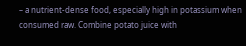– a nutrient-dense food, especially high in potassium when consumed raw. Combine potato juice with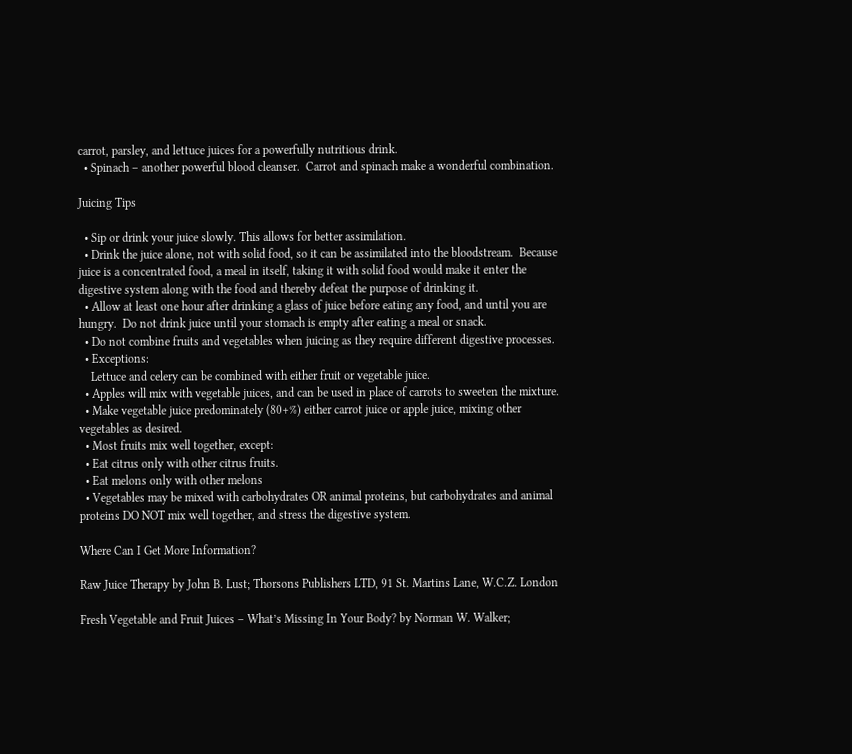carrot, parsley, and lettuce juices for a powerfully nutritious drink.
  • Spinach – another powerful blood cleanser.  Carrot and spinach make a wonderful combination.

Juicing Tips

  • Sip or drink your juice slowly. This allows for better assimilation.
  • Drink the juice alone, not with solid food, so it can be assimilated into the bloodstream.  Because juice is a concentrated food, a meal in itself, taking it with solid food would make it enter the digestive system along with the food and thereby defeat the purpose of drinking it.
  • Allow at least one hour after drinking a glass of juice before eating any food, and until you are hungry.  Do not drink juice until your stomach is empty after eating a meal or snack.
  • Do not combine fruits and vegetables when juicing as they require different digestive processes.
  • Exceptions:
    Lettuce and celery can be combined with either fruit or vegetable juice.
  • Apples will mix with vegetable juices, and can be used in place of carrots to sweeten the mixture.
  • Make vegetable juice predominately (80+%) either carrot juice or apple juice, mixing other vegetables as desired.
  • Most fruits mix well together, except:
  • Eat citrus only with other citrus fruits.
  • Eat melons only with other melons
  • Vegetables may be mixed with carbohydrates OR animal proteins, but carbohydrates and animal proteins DO NOT mix well together, and stress the digestive system.

Where Can I Get More Information?

Raw Juice Therapy by John B. Lust; Thorsons Publishers LTD, 91 St. Martins Lane, W.C.Z. London

Fresh Vegetable and Fruit Juices – What’s Missing In Your Body? by Norman W. Walker;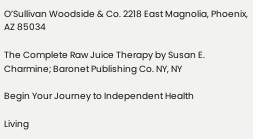O’Sullivan Woodside & Co. 2218 East Magnolia, Phoenix, AZ 85034

The Complete Raw Juice Therapy by Susan E. Charmine; Baronet Publishing Co. NY, NY

Begin Your Journey to Independent Health

Living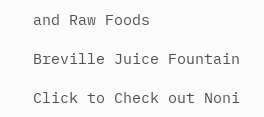and Raw Foods

Breville Juice Fountain

Click to Check out Noni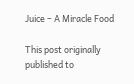Juice – A Miracle Food

This post originally published to